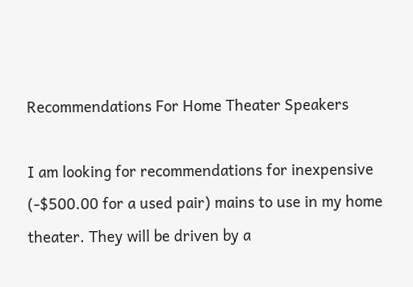Recommendations For Home Theater Speakers

I am looking for recommendations for inexpensive (-$500.00 for a used pair) mains to use in my home theater. They will be driven by a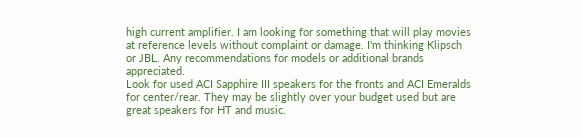high current amplifier. I am looking for something that will play movies at reference levels without complaint or damage. I'm thinking Klipsch or JBL. Any recommendations for models or additional brands appreciated.
Look for used ACI Sapphire III speakers for the fronts and ACI Emeralds for center/rear. They may be slightly over your budget used but are great speakers for HT and music.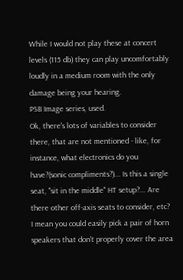While I would not play these at concert levels (115 db) they can play uncomfortably loudly in a medium room with the only damage being your hearing.
PSB Image series, used.
Ok, there's lots of variables to consider there, that are not mentioned - like, for instance, what electronics do you have?(sonic compliments?)... Is this a single seat, "sit in the middle" HT setup?... Are there other off-axis seats to consider, etc?
I mean you could easily pick a pair of horn speakers that don't properly cover the area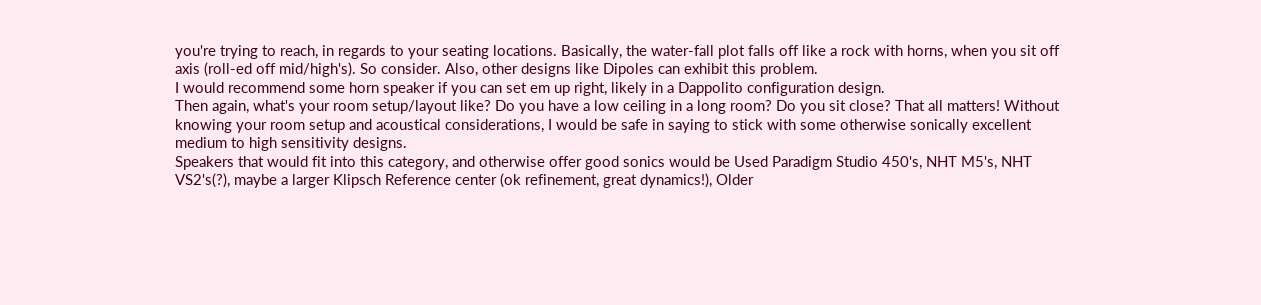you're trying to reach, in regards to your seating locations. Basically, the water-fall plot falls off like a rock with horns, when you sit off axis (roll-ed off mid/high's). So consider. Also, other designs like Dipoles can exhibit this problem.
I would recommend some horn speaker if you can set em up right, likely in a Dappolito configuration design.
Then again, what's your room setup/layout like? Do you have a low ceiling in a long room? Do you sit close? That all matters! Without knowing your room setup and acoustical considerations, I would be safe in saying to stick with some otherwise sonically excellent medium to high sensitivity designs.
Speakers that would fit into this category, and otherwise offer good sonics would be Used Paradigm Studio 450's, NHT M5's, NHT VS2's(?), maybe a larger Klipsch Reference center (ok refinement, great dynamics!), Older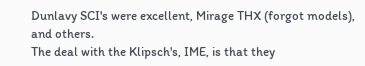Dunlavy SCI's were excellent, Mirage THX (forgot models), and others.
The deal with the Klipsch's, IME, is that they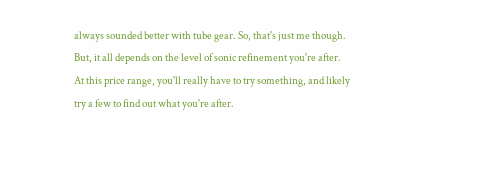always sounded better with tube gear. So, that's just me though.
But, it all depends on the level of sonic refinement you're after.
At this price range, you'll really have to try something, and likely try a few to find out what you're after.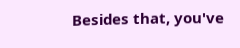Besides that, you've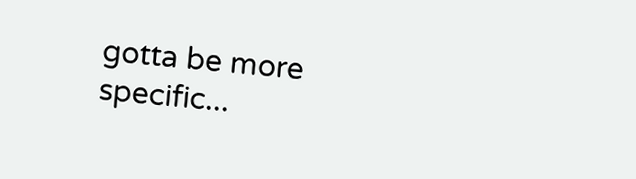gotta be more specific...